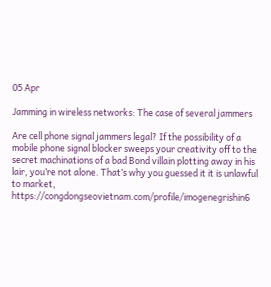05 Apr

Jamming in wireless networks: The case of several jammers

Are cell phone signal jammers legal? If the possibility of a mobile phone signal blocker sweeps your creativity off to the secret machinations of a bad Bond villain plotting away in his lair, you’re not alone. That’s why you guessed it it is unlawful to market, https://congdongseovietnam.com/profile/imogenegrishin6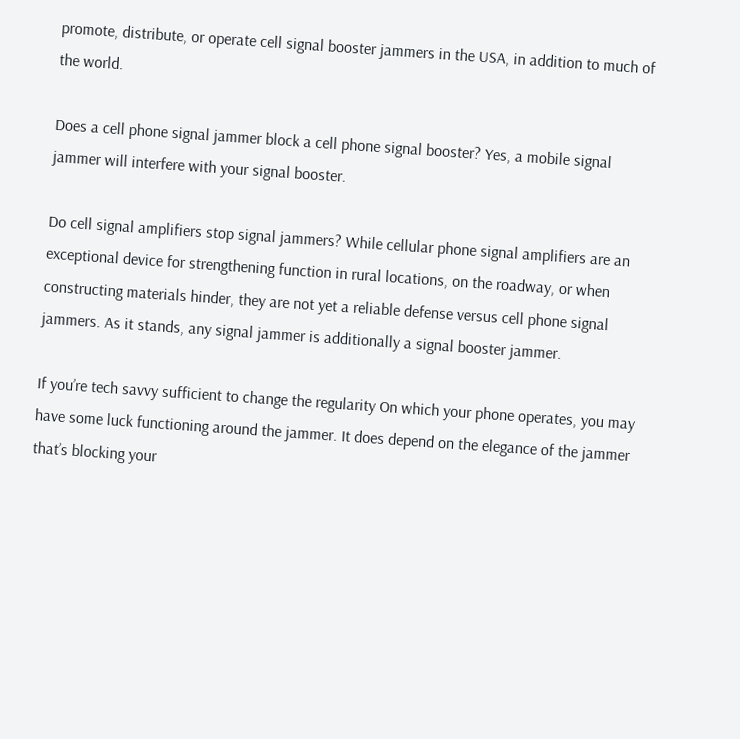promote, distribute, or operate cell signal booster jammers in the USA, in addition to much of the world.

Does a cell phone signal jammer block a cell phone signal booster? Yes, a mobile signal jammer will interfere with your signal booster.

Do cell signal amplifiers stop signal jammers? While cellular phone signal amplifiers are an exceptional device for strengthening function in rural locations, on the roadway, or when constructing materials hinder, they are not yet a reliable defense versus cell phone signal jammers. As it stands, any signal jammer is additionally a signal booster jammer.

If you’re tech savvy sufficient to change the regularity On which your phone operates, you may have some luck functioning around the jammer. It does depend on the elegance of the jammer that’s blocking your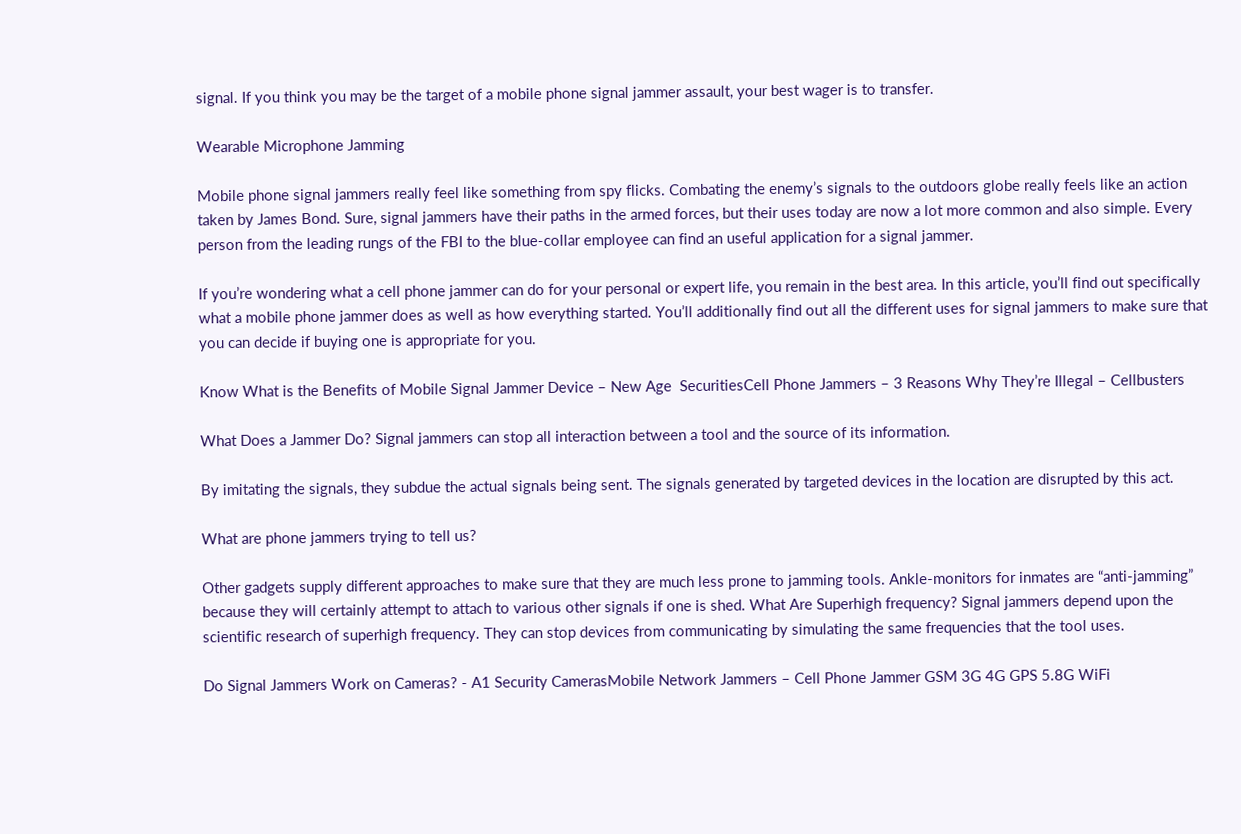signal. If you think you may be the target of a mobile phone signal jammer assault, your best wager is to transfer.

Wearable Microphone Jamming

Mobile phone signal jammers really feel like something from spy flicks. Combating the enemy’s signals to the outdoors globe really feels like an action taken by James Bond. Sure, signal jammers have their paths in the armed forces, but their uses today are now a lot more common and also simple. Every person from the leading rungs of the FBI to the blue-collar employee can find an useful application for a signal jammer.

If you’re wondering what a cell phone jammer can do for your personal or expert life, you remain in the best area. In this article, you’ll find out specifically what a mobile phone jammer does as well as how everything started. You’ll additionally find out all the different uses for signal jammers to make sure that you can decide if buying one is appropriate for you.

Know What is the Benefits of Mobile Signal Jammer Device – New Age  SecuritiesCell Phone Jammers – 3 Reasons Why They’re Illegal – Cellbusters

What Does a Jammer Do? Signal jammers can stop all interaction between a tool and the source of its information.

By imitating the signals, they subdue the actual signals being sent. The signals generated by targeted devices in the location are disrupted by this act.

What are phone jammers trying to tell us?

Other gadgets supply different approaches to make sure that they are much less prone to jamming tools. Ankle-monitors for inmates are “anti-jamming” because they will certainly attempt to attach to various other signals if one is shed. What Are Superhigh frequency? Signal jammers depend upon the scientific research of superhigh frequency. They can stop devices from communicating by simulating the same frequencies that the tool uses.

Do Signal Jammers Work on Cameras? - A1 Security CamerasMobile Network Jammers – Cell Phone Jammer GSM 3G 4G GPS 5.8G WiFi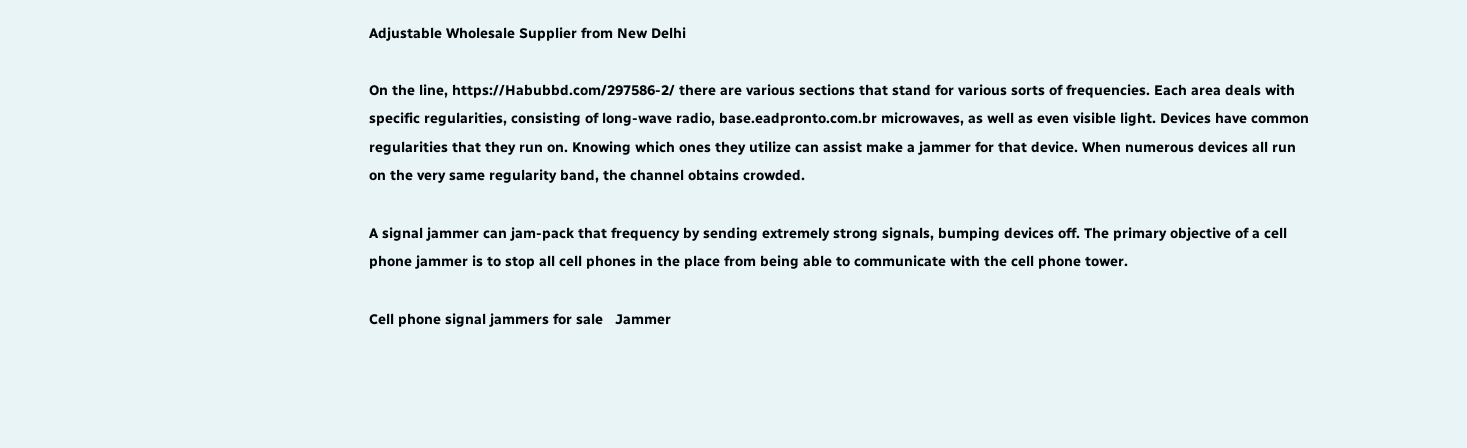Adjustable Wholesale Supplier from New Delhi

On the line, https://Habubbd.com/297586-2/ there are various sections that stand for various sorts of frequencies. Each area deals with specific regularities, consisting of long-wave radio, base.eadpronto.com.br microwaves, as well as even visible light. Devices have common regularities that they run on. Knowing which ones they utilize can assist make a jammer for that device. When numerous devices all run on the very same regularity band, the channel obtains crowded.

A signal jammer can jam-pack that frequency by sending extremely strong signals, bumping devices off. The primary objective of a cell phone jammer is to stop all cell phones in the place from being able to communicate with the cell phone tower.

Cell phone signal jammers for sale   Jammer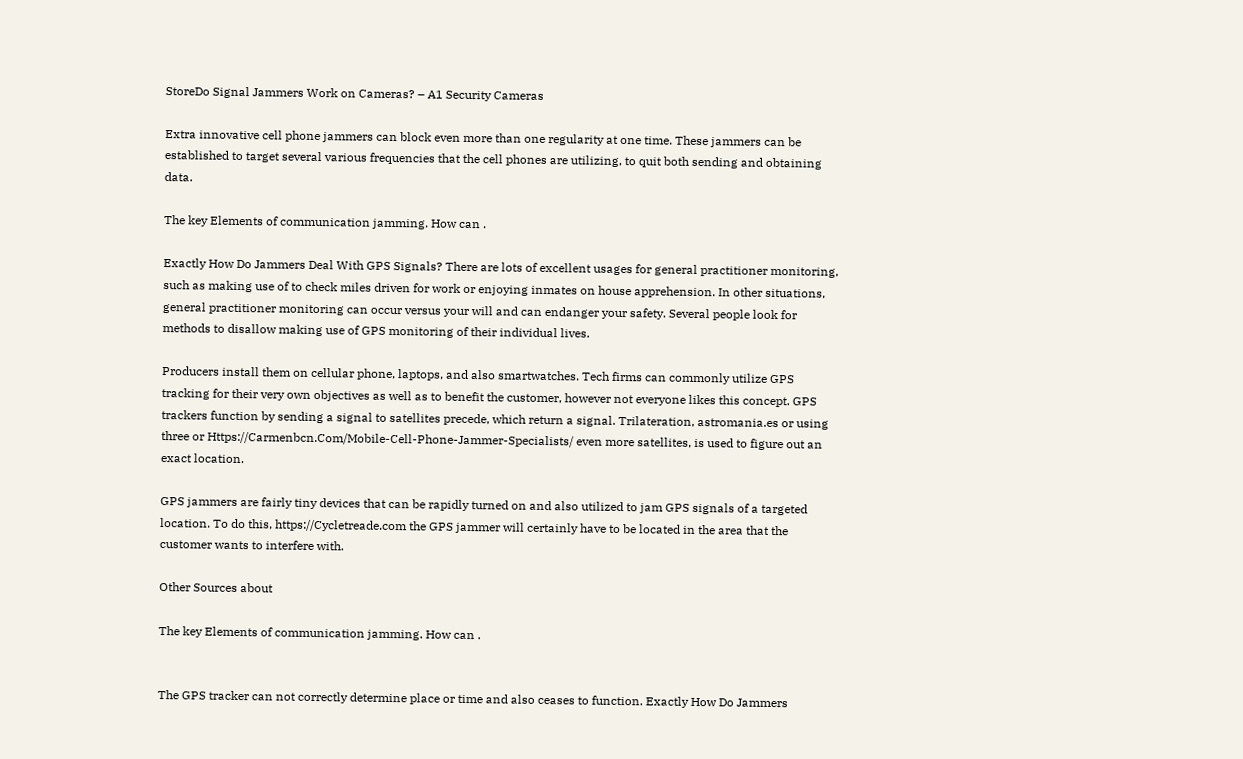StoreDo Signal Jammers Work on Cameras? – A1 Security Cameras

Extra innovative cell phone jammers can block even more than one regularity at one time. These jammers can be established to target several various frequencies that the cell phones are utilizing, to quit both sending and obtaining data.

The key Elements of communication jamming. How can .

Exactly How Do Jammers Deal With GPS Signals? There are lots of excellent usages for general practitioner monitoring, such as making use of to check miles driven for work or enjoying inmates on house apprehension. In other situations, general practitioner monitoring can occur versus your will and can endanger your safety. Several people look for methods to disallow making use of GPS monitoring of their individual lives.

Producers install them on cellular phone, laptops, and also smartwatches. Tech firms can commonly utilize GPS tracking for their very own objectives as well as to benefit the customer, however not everyone likes this concept. GPS trackers function by sending a signal to satellites precede, which return a signal. Trilateration, astromania.es or using three or Https://Carmenbcn.Com/Mobile-Cell-Phone-Jammer-Specialists/ even more satellites, is used to figure out an exact location.

GPS jammers are fairly tiny devices that can be rapidly turned on and also utilized to jam GPS signals of a targeted location. To do this, https://Cycletreade.com the GPS jammer will certainly have to be located in the area that the customer wants to interfere with.

Other Sources about

The key Elements of communication jamming. How can .


The GPS tracker can not correctly determine place or time and also ceases to function. Exactly How Do Jammers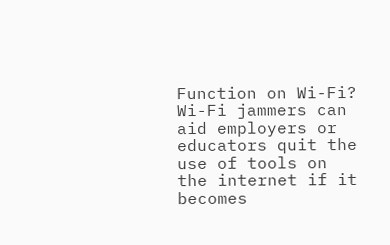Function on Wi-Fi? Wi-Fi jammers can aid employers or educators quit the use of tools on the internet if it becomes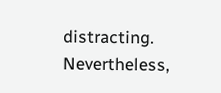distracting. Nevertheless,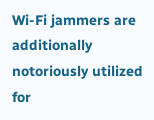Wi-Fi jammers are additionally notoriously utilized for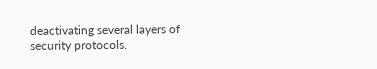deactivating several layers of security protocols.